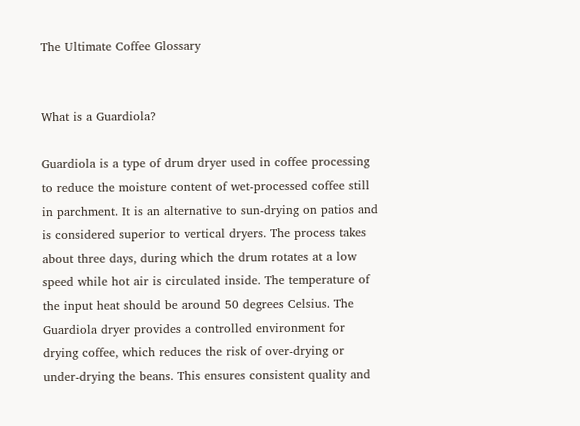The Ultimate Coffee Glossary


What is a Guardiola?

Guardiola is a type of drum dryer used in coffee processing to reduce the moisture content of wet-processed coffee still in parchment. It is an alternative to sun-drying on patios and is considered superior to vertical dryers. The process takes about three days, during which the drum rotates at a low speed while hot air is circulated inside. The temperature of the input heat should be around 50 degrees Celsius. The Guardiola dryer provides a controlled environment for drying coffee, which reduces the risk of over-drying or under-drying the beans. This ensures consistent quality and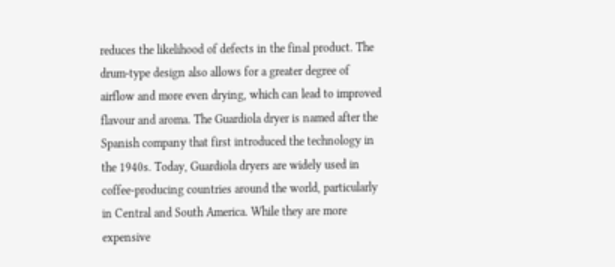reduces the likelihood of defects in the final product. The drum-type design also allows for a greater degree of airflow and more even drying, which can lead to improved flavour and aroma. The Guardiola dryer is named after the Spanish company that first introduced the technology in the 1940s. Today, Guardiola dryers are widely used in coffee-producing countries around the world, particularly in Central and South America. While they are more expensive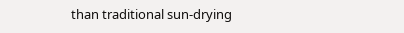than traditional sun-drying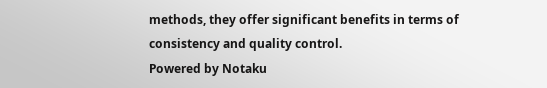methods, they offer significant benefits in terms of consistency and quality control.
Powered by Notaku